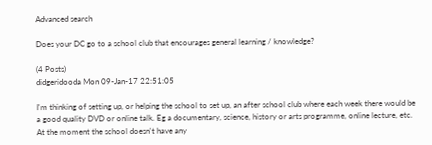Advanced search

Does your DC go to a school club that encourages general learning / knowledge?

(4 Posts)
didgeridooda Mon 09-Jan-17 22:51:05

I'm thinking of setting up, or helping the school to set up, an after school club where each week there would be a good quality DVD or online talk. Eg a documentary, science, history or arts programme, online lecture, etc. At the moment the school doesn't have any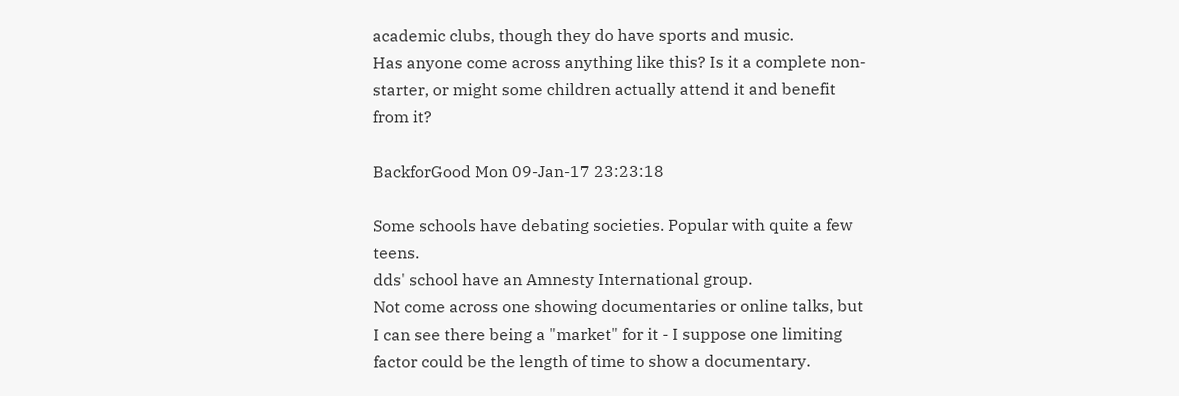academic clubs, though they do have sports and music.
Has anyone come across anything like this? Is it a complete non-starter, or might some children actually attend it and benefit from it?

BackforGood Mon 09-Jan-17 23:23:18

Some schools have debating societies. Popular with quite a few teens.
dds' school have an Amnesty International group.
Not come across one showing documentaries or online talks, but I can see there being a "market" for it - I suppose one limiting factor could be the length of time to show a documentary.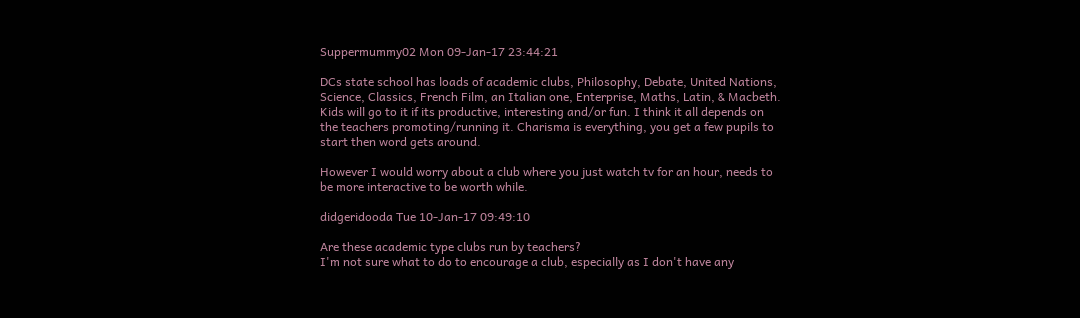Suppermummy02 Mon 09-Jan-17 23:44:21

DCs state school has loads of academic clubs, Philosophy, Debate, United Nations, Science, Classics, French Film, an Italian one, Enterprise, Maths, Latin, & Macbeth. Kids will go to it if its productive, interesting and/or fun. I think it all depends on the teachers promoting/running it. Charisma is everything, you get a few pupils to start then word gets around.

However I would worry about a club where you just watch tv for an hour, needs to be more interactive to be worth while.

didgeridooda Tue 10-Jan-17 09:49:10

Are these academic type clubs run by teachers?
I'm not sure what to do to encourage a club, especially as I don't have any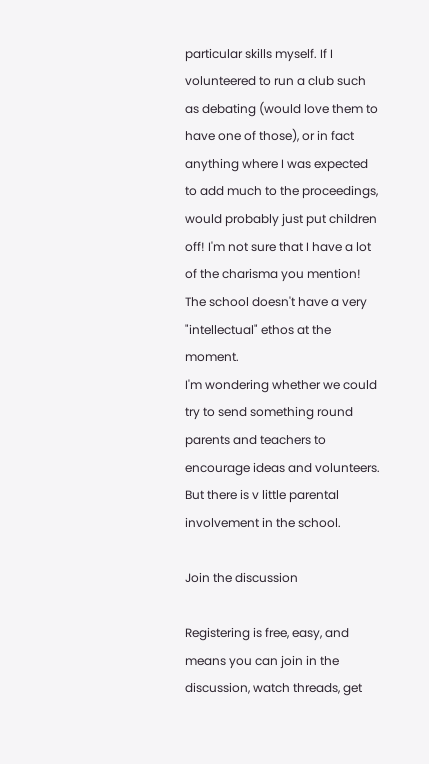particular skills myself. If I volunteered to run a club such as debating (would love them to have one of those), or in fact anything where I was expected to add much to the proceedings, would probably just put children off! I'm not sure that I have a lot of the charisma you mention!
The school doesn't have a very "intellectual" ethos at the moment.
I'm wondering whether we could try to send something round parents and teachers to encourage ideas and volunteers. But there is v little parental involvement in the school.

Join the discussion

Registering is free, easy, and means you can join in the discussion, watch threads, get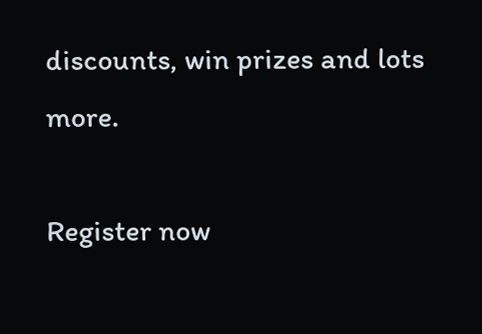discounts, win prizes and lots more.

Register now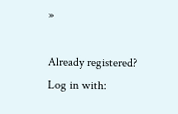»

Already registered? Log in with: